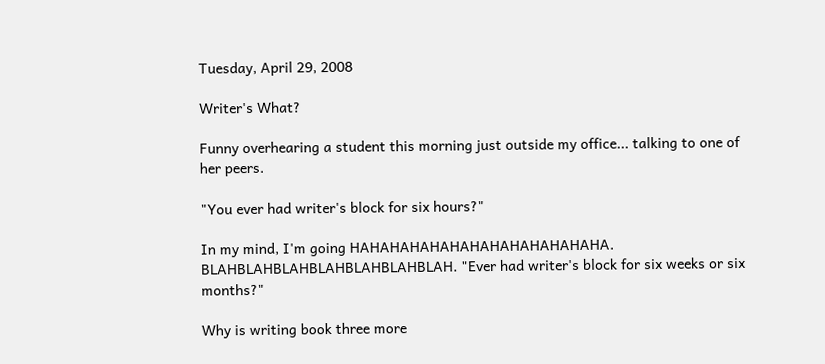Tuesday, April 29, 2008

Writer's What?

Funny overhearing a student this morning just outside my office... talking to one of her peers.

"You ever had writer's block for six hours?"

In my mind, I'm going HAHAHAHAHAHAHAHAHAHAHAHAHA. BLAHBLAHBLAHBLAHBLAHBLAHBLAH. "Ever had writer's block for six weeks or six months?"

Why is writing book three more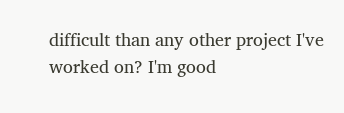difficult than any other project I've worked on? I'm good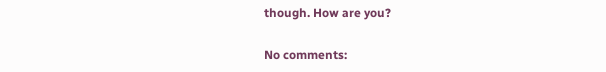though. How are you?

No comments: